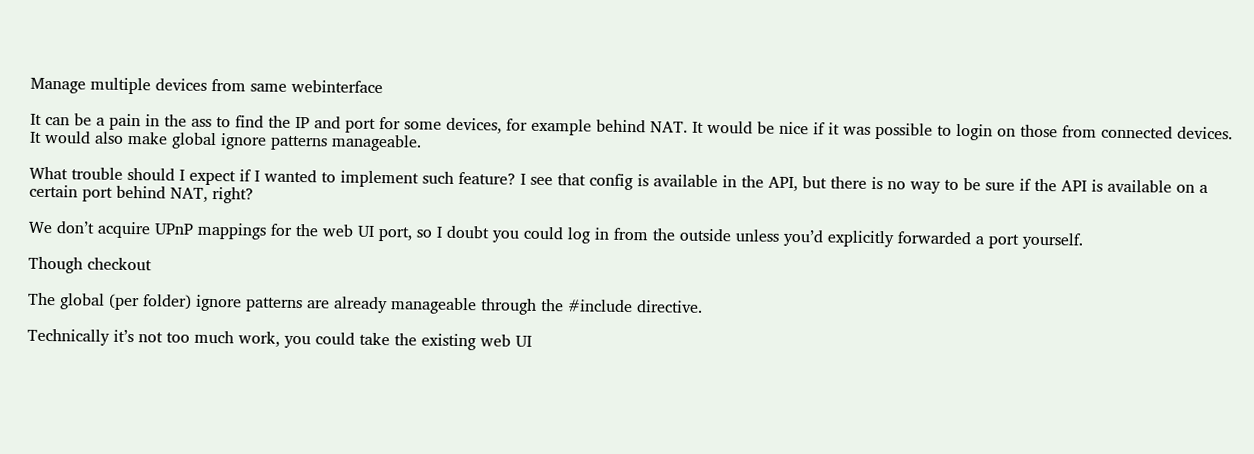Manage multiple devices from same webinterface

It can be a pain in the ass to find the IP and port for some devices, for example behind NAT. It would be nice if it was possible to login on those from connected devices. It would also make global ignore patterns manageable.

What trouble should I expect if I wanted to implement such feature? I see that config is available in the API, but there is no way to be sure if the API is available on a certain port behind NAT, right?

We don’t acquire UPnP mappings for the web UI port, so I doubt you could log in from the outside unless you’d explicitly forwarded a port yourself.

Though checkout

The global (per folder) ignore patterns are already manageable through the #include directive.

Technically it’s not too much work, you could take the existing web UI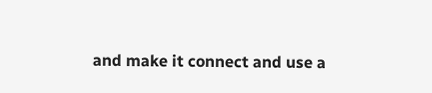and make it connect and use a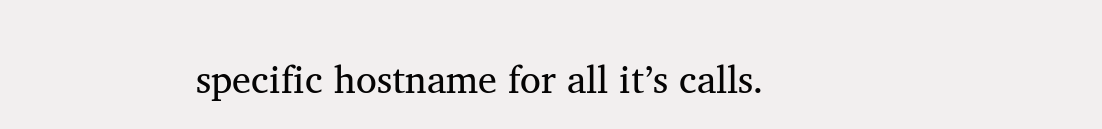specific hostname for all it’s calls.